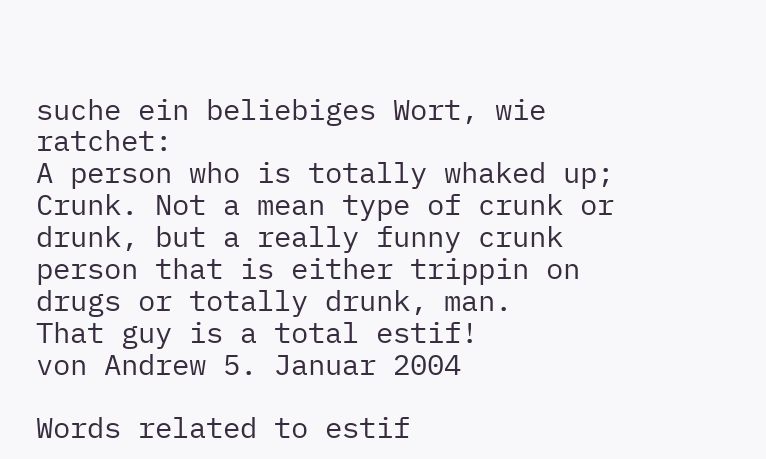suche ein beliebiges Wort, wie ratchet:
A person who is totally whaked up; Crunk. Not a mean type of crunk or drunk, but a really funny crunk person that is either trippin on drugs or totally drunk, man.
That guy is a total estif!
von Andrew 5. Januar 2004

Words related to estif